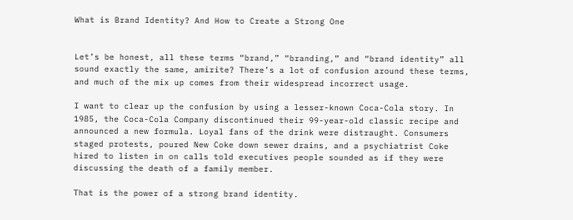What is Brand Identity? And How to Create a Strong One


Let’s be honest, all these terms “brand,” “branding,” and “brand identity” all sound exactly the same, amirite? There’s a lot of confusion around these terms, and much of the mix up comes from their widespread incorrect usage.

I want to clear up the confusion by using a lesser-known Coca-Cola story. In 1985, the Coca-Cola Company discontinued their 99-year-old classic recipe and announced a new formula. Loyal fans of the drink were distraught. Consumers staged protests, poured New Coke down sewer drains, and a psychiatrist Coke hired to listen in on calls told executives people sounded as if they were discussing the death of a family member.

That is the power of a strong brand identity.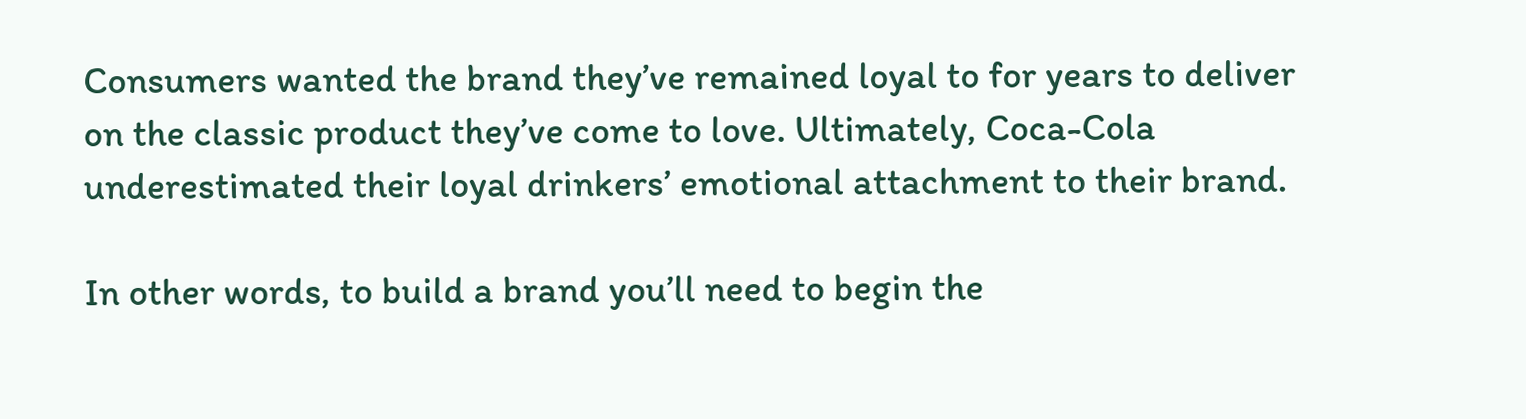Consumers wanted the brand they’ve remained loyal to for years to deliver on the classic product they’ve come to love. Ultimately, Coca-Cola underestimated their loyal drinkers’ emotional attachment to their brand.

In other words, to build a brand you’ll need to begin the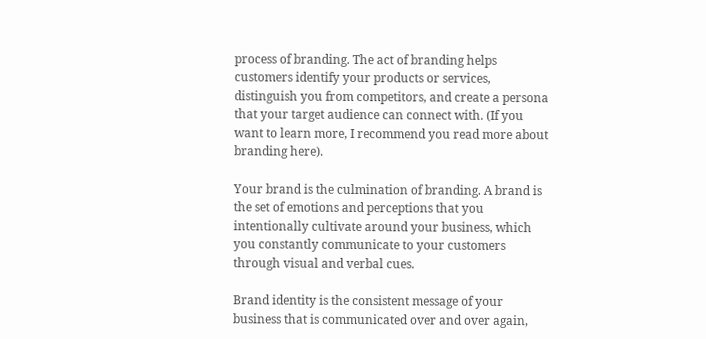process of branding. The act of branding helps customers identify your products or services, distinguish you from competitors, and create a persona that your target audience can connect with. (If you want to learn more, I recommend you read more about branding here).

Your brand is the culmination of branding. A brand is the set of emotions and perceptions that you intentionally cultivate around your business, which you constantly communicate to your customers through visual and verbal cues.

Brand identity is the consistent message of your business that is communicated over and over again,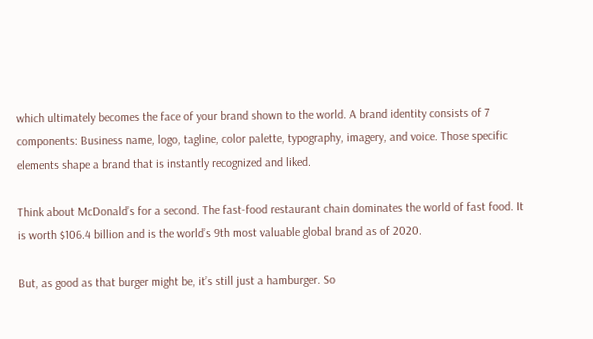which ultimately becomes the face of your brand shown to the world. A brand identity consists of 7 components: Business name, logo, tagline, color palette, typography, imagery, and voice. Those specific elements shape a brand that is instantly recognized and liked.

Think about McDonald’s for a second. The fast-food restaurant chain dominates the world of fast food. It is worth $106.4 billion and is the world’s 9th most valuable global brand as of 2020.

But, as good as that burger might be, it’s still just a hamburger. So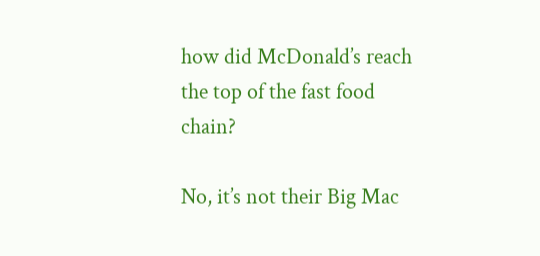how did McDonald’s reach the top of the fast food chain?

No, it’s not their Big Mac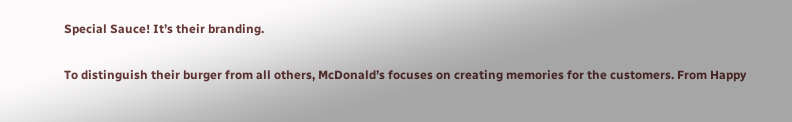Special Sauce! It’s their branding.

To distinguish their burger from all others, McDonald’s focuses on creating memories for the customers. From Happy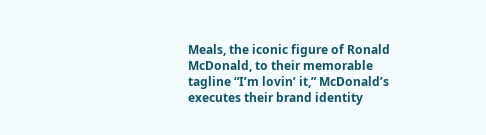Meals, the iconic figure of Ronald McDonald, to their memorable tagline “I’m lovin’ it,” McDonald’s executes their brand identity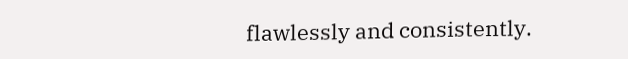flawlessly and consistently.